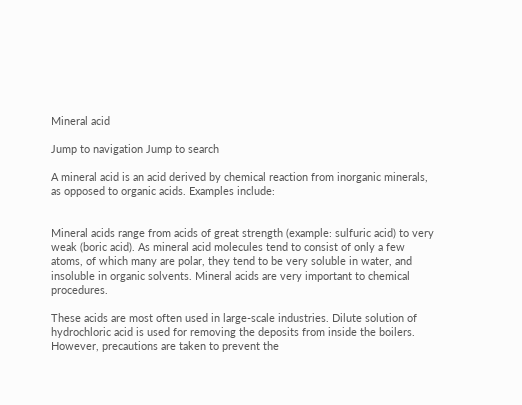Mineral acid

Jump to navigation Jump to search

A mineral acid is an acid derived by chemical reaction from inorganic minerals, as opposed to organic acids. Examples include:


Mineral acids range from acids of great strength (example: sulfuric acid) to very weak (boric acid). As mineral acid molecules tend to consist of only a few atoms, of which many are polar, they tend to be very soluble in water, and insoluble in organic solvents. Mineral acids are very important to chemical procedures.

These acids are most often used in large-scale industries. Dilute solution of hydrochloric acid is used for removing the deposits from inside the boilers. However, precautions are taken to prevent the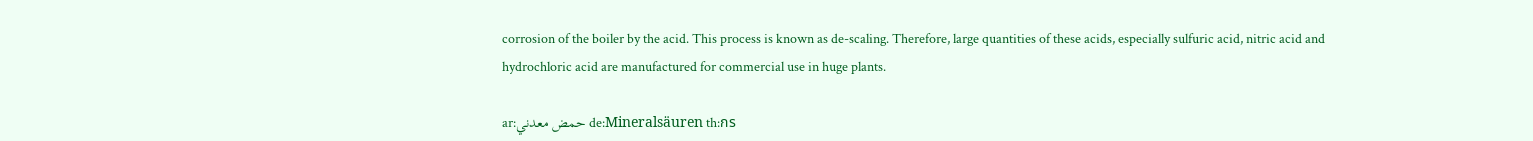corrosion of the boiler by the acid. This process is known as de-scaling. Therefore, large quantities of these acids, especially sulfuric acid, nitric acid and hydrochloric acid are manufactured for commercial use in huge plants.

ar:حمض معدني de:Mineralsäuren th:กร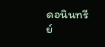ดอนินทรีย์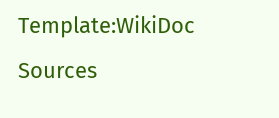Template:WikiDoc Sources